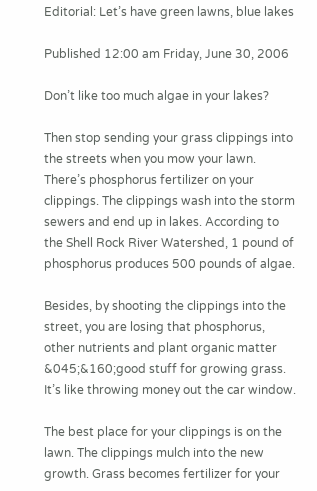Editorial: Let’s have green lawns, blue lakes

Published 12:00 am Friday, June 30, 2006

Don’t like too much algae in your lakes?

Then stop sending your grass clippings into the streets when you mow your lawn. There’s phosphorus fertilizer on your clippings. The clippings wash into the storm sewers and end up in lakes. According to the Shell Rock River Watershed, 1 pound of phosphorus produces 500 pounds of algae.

Besides, by shooting the clippings into the street, you are losing that phosphorus, other nutrients and plant organic matter &045;&160;good stuff for growing grass. It’s like throwing money out the car window.

The best place for your clippings is on the lawn. The clippings mulch into the new growth. Grass becomes fertilizer for your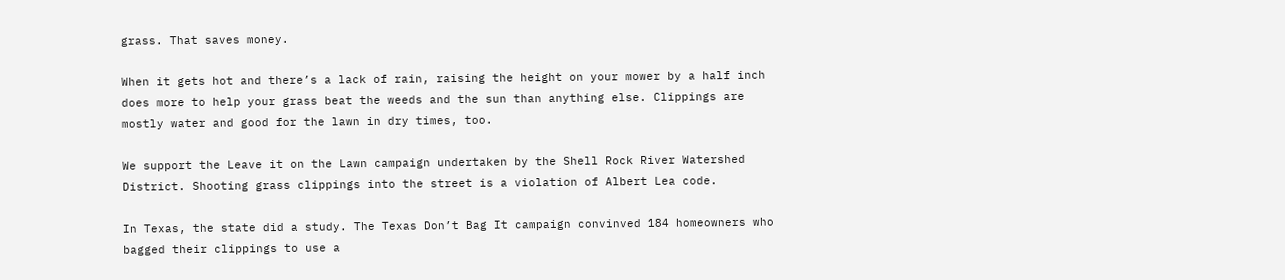grass. That saves money.

When it gets hot and there’s a lack of rain, raising the height on your mower by a half inch does more to help your grass beat the weeds and the sun than anything else. Clippings are mostly water and good for the lawn in dry times, too.

We support the Leave it on the Lawn campaign undertaken by the Shell Rock River Watershed District. Shooting grass clippings into the street is a violation of Albert Lea code.

In Texas, the state did a study. The Texas Don’t Bag It campaign convinved 184 homeowners who bagged their clippings to use a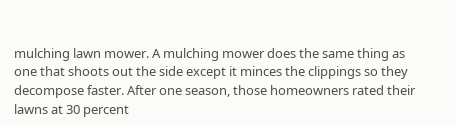mulching lawn mower. A mulching mower does the same thing as one that shoots out the side except it minces the clippings so they decompose faster. After one season, those homeowners rated their lawns at 30 percent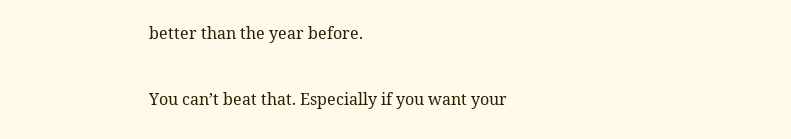better than the year before.

You can’t beat that. Especially if you want your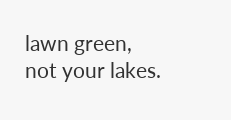lawn green, not your lakes.